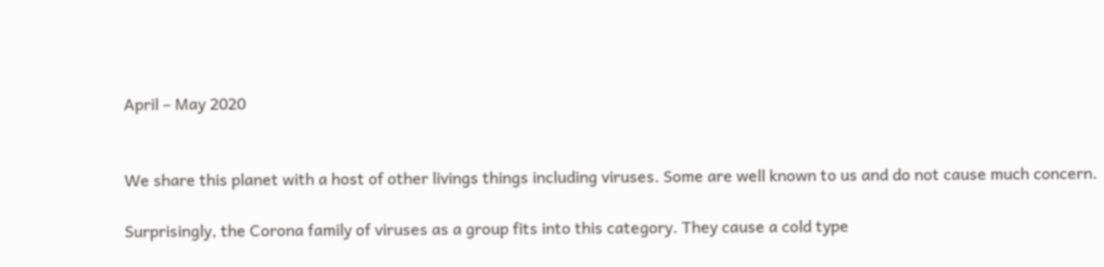April – May 2020


We share this planet with a host of other livings things including viruses. Some are well known to us and do not cause much concern.

Surprisingly, the Corona family of viruses as a group fits into this category. They cause a cold type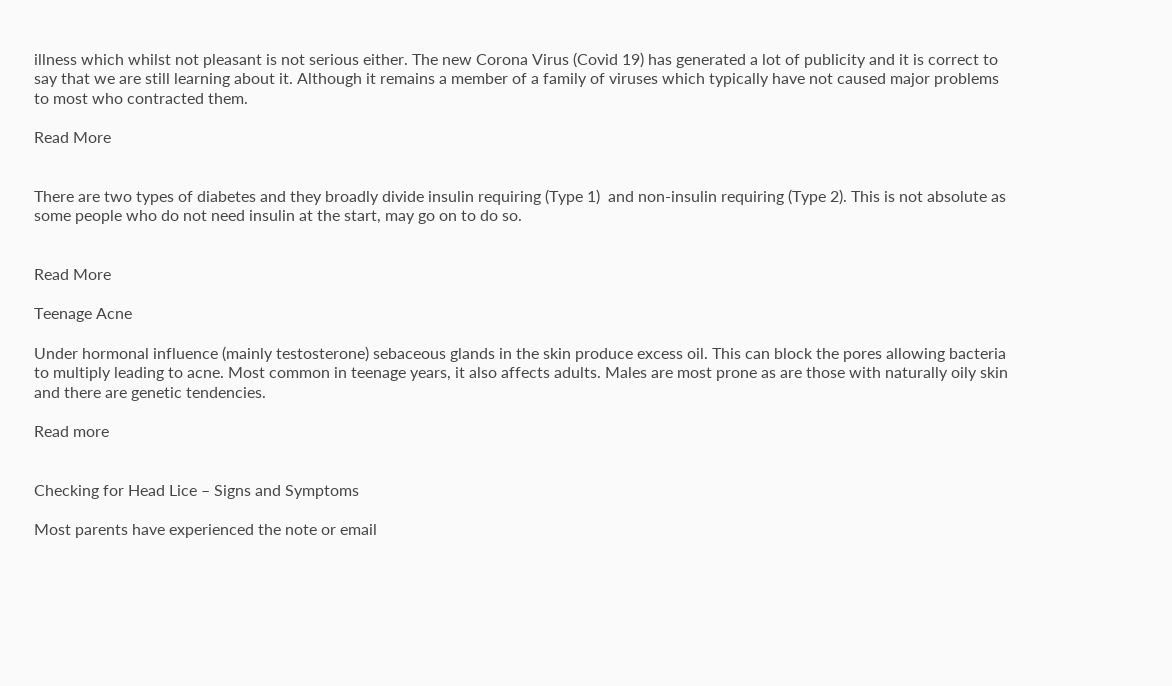illness which whilst not pleasant is not serious either. The new Corona Virus (Covid 19) has generated a lot of publicity and it is correct to say that we are still learning about it. Although it remains a member of a family of viruses which typically have not caused major problems to most who contracted them.

Read More


There are two types of diabetes and they broadly divide insulin requiring (Type 1)  and non-insulin requiring (Type 2). This is not absolute as some people who do not need insulin at the start, may go on to do so.


Read More

Teenage Acne

Under hormonal influence (mainly testosterone) sebaceous glands in the skin produce excess oil. This can block the pores allowing bacteria to multiply leading to acne. Most common in teenage years, it also affects adults. Males are most prone as are those with naturally oily skin and there are genetic tendencies.

Read more


Checking for Head Lice – Signs and Symptoms

Most parents have experienced the note or email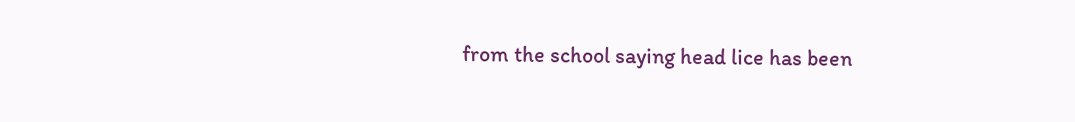from the school saying head lice has been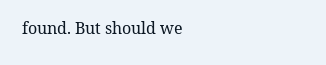found. But should we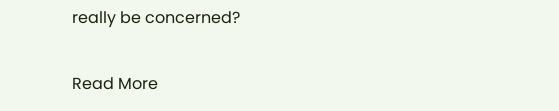really be concerned?

Read More